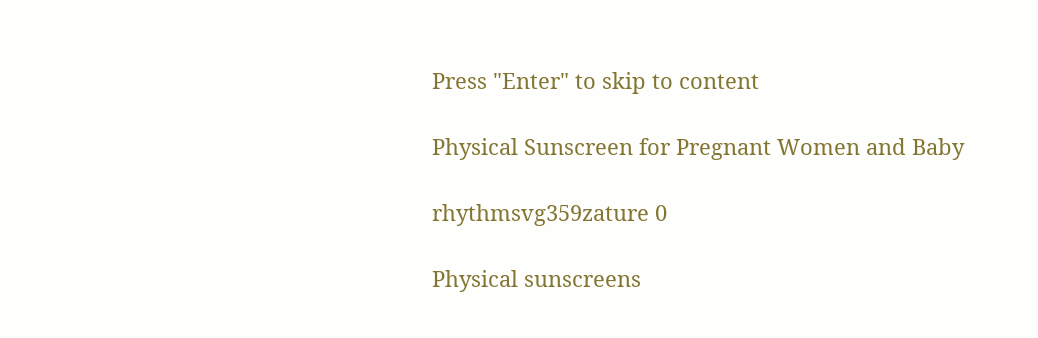Press "Enter" to skip to content

Physical Sunscreen for Pregnant Women and Baby

rhythmsvg359zature 0

Physical sunscreens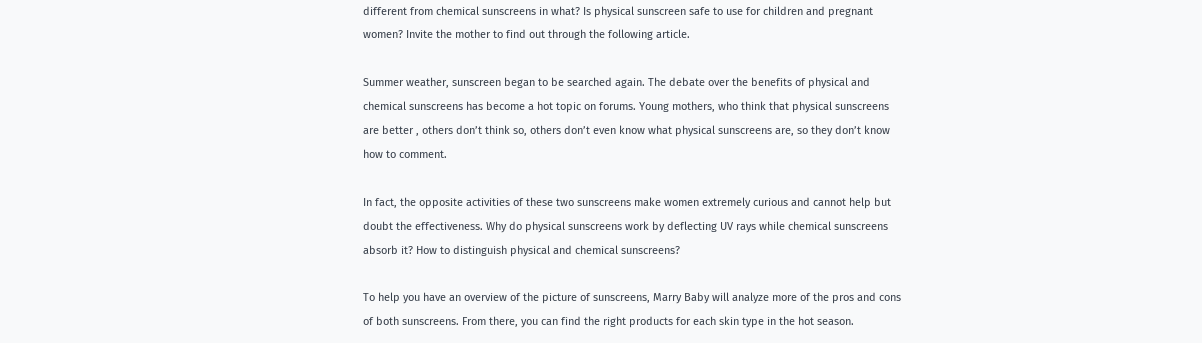different from chemical sunscreens in what? Is physical sunscreen safe to use for children and pregnant women? Invite the mother to find out through the following article.

Summer weather, sunscreen began to be searched again. The debate over the benefits of physical and chemical sunscreens has become a hot topic on forums. Young mothers, who think that physical sunscreens are better , others don’t think so, others don’t even know what physical sunscreens are, so they don’t know how to comment.

In fact, the opposite activities of these two sunscreens make women extremely curious and cannot help but doubt the effectiveness. Why do physical sunscreens work by deflecting UV rays while chemical sunscreens absorb it? How to distinguish physical and chemical sunscreens?

To help you have an overview of the picture of sunscreens, Marry Baby will analyze more of the pros and cons of both sunscreens. From there, you can find the right products for each skin type in the hot season.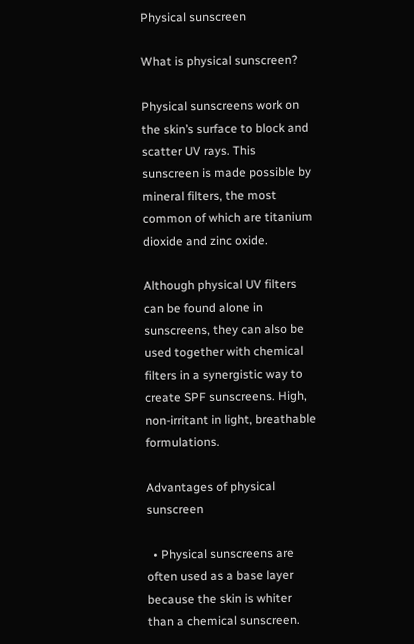Physical sunscreen

What is physical sunscreen?

Physical sunscreens work on the skin’s surface to block and scatter UV rays. This sunscreen is made possible by mineral filters, the most common of which are titanium dioxide and zinc oxide.

Although physical UV filters can be found alone in sunscreens, they can also be used together with chemical filters in a synergistic way to create SPF sunscreens. High, non-irritant in light, breathable formulations.

Advantages of physical sunscreen

  • Physical sunscreens are often used as a base layer because the skin is whiter than a chemical sunscreen.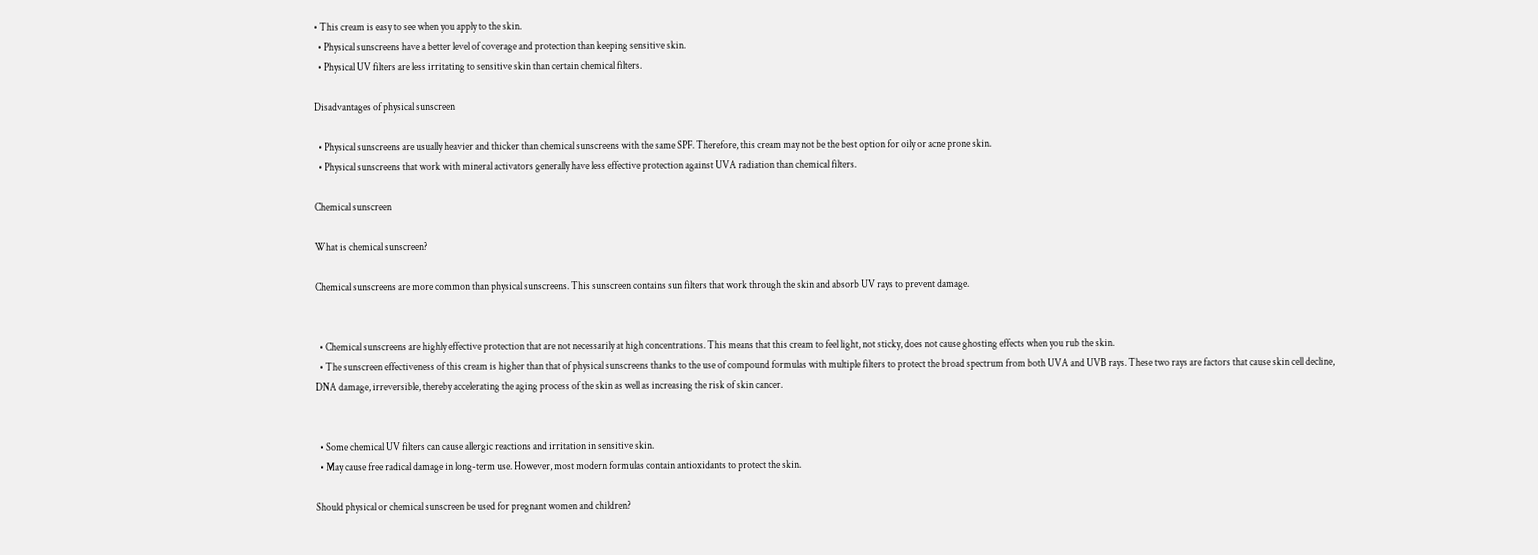• This cream is easy to see when you apply to the skin.
  • Physical sunscreens have a better level of coverage and protection than keeping sensitive skin.
  • Physical UV filters are less irritating to sensitive skin than certain chemical filters.

Disadvantages of physical sunscreen

  • Physical sunscreens are usually heavier and thicker than chemical sunscreens with the same SPF. Therefore, this cream may not be the best option for oily or acne prone skin.
  • Physical sunscreens that work with mineral activators generally have less effective protection against UVA radiation than chemical filters.

Chemical sunscreen

What is chemical sunscreen?

Chemical sunscreens are more common than physical sunscreens. This sunscreen contains sun filters that work through the skin and absorb UV rays to prevent damage.


  • Chemical sunscreens are highly effective protection that are not necessarily at high concentrations. This means that this cream to feel light, not sticky, does not cause ghosting effects when you rub the skin.
  • The sunscreen effectiveness of this cream is higher than that of physical sunscreens thanks to the use of compound formulas with multiple filters to protect the broad spectrum from both UVA and UVB rays. These two rays are factors that cause skin cell decline, DNA damage, irreversible, thereby accelerating the aging process of the skin as well as increasing the risk of skin cancer.


  • Some chemical UV filters can cause allergic reactions and irritation in sensitive skin.
  • May cause free radical damage in long-term use. However, most modern formulas contain antioxidants to protect the skin.

Should physical or chemical sunscreen be used for pregnant women and children?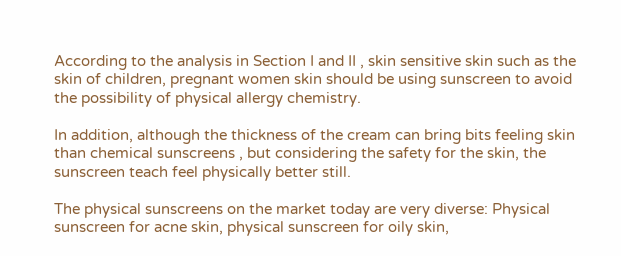According to the analysis in Section I and II , skin sensitive skin such as the skin of children, pregnant women skin should be using sunscreen to avoid the possibility of physical allergy chemistry.

In addition, although the thickness of the cream can bring bits feeling skin than chemical sunscreens , but considering the safety for the skin, the sunscreen teach feel physically better still.

The physical sunscreens on the market today are very diverse: Physical sunscreen for acne skin, physical sunscreen for oily skin,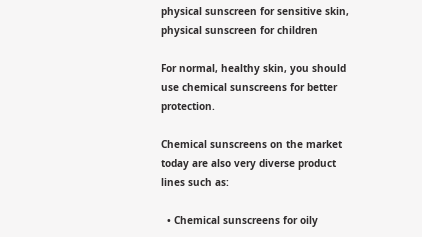physical sunscreen for sensitive skin, physical sunscreen for children

For normal, healthy skin, you should use chemical sunscreens for better protection.

Chemical sunscreens on the market today are also very diverse product lines such as:

  • Chemical sunscreens for oily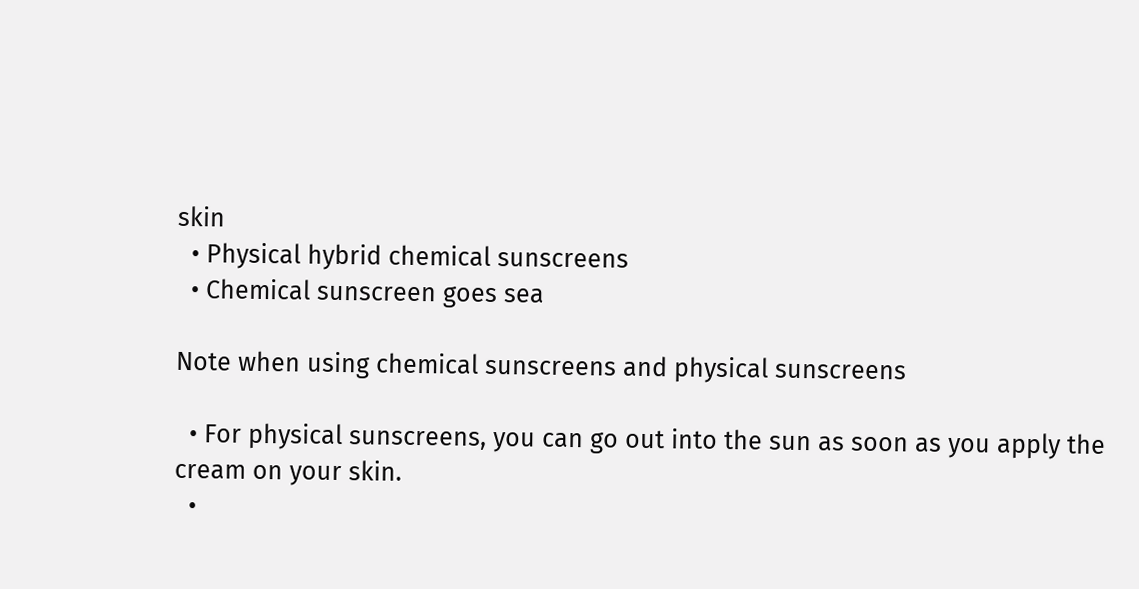skin
  • Physical hybrid chemical sunscreens
  • Chemical sunscreen goes sea

Note when using chemical sunscreens and physical sunscreens

  • For physical sunscreens, you can go out into the sun as soon as you apply the cream on your skin.
  •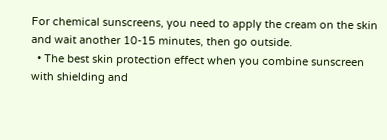For chemical sunscreens, you need to apply the cream on the skin and wait another 10-15 minutes, then go outside.
  • The best skin protection effect when you combine sunscreen with shielding and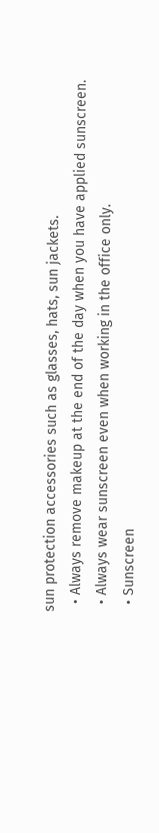sun protection accessories such as glasses, hats, sun jackets.
  • Always remove makeup at the end of the day when you have applied sunscreen.
  • Always wear sunscreen even when working in the office only.
  • Sunscreen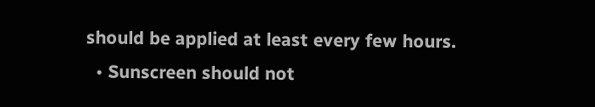should be applied at least every few hours.
  • Sunscreen should not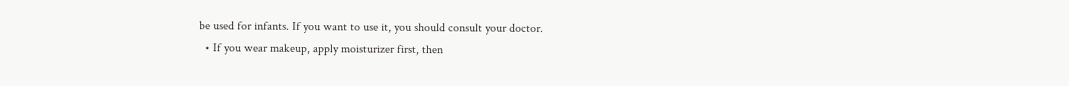be used for infants. If you want to use it, you should consult your doctor.
  • If you wear makeup, apply moisturizer first, then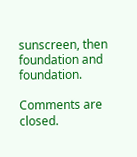sunscreen, then foundation and foundation.

Comments are closed.